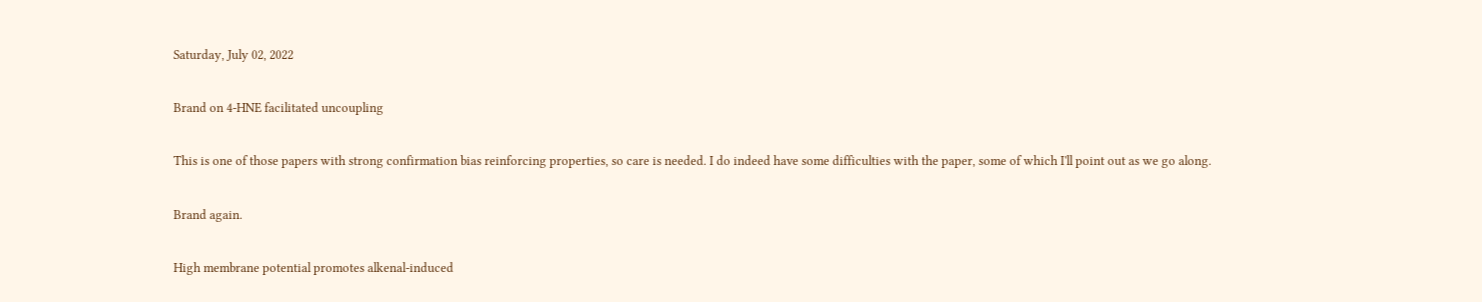Saturday, July 02, 2022

Brand on 4-HNE facilitated uncoupling

This is one of those papers with strong confirmation bias reinforcing properties, so care is needed. I do indeed have some difficulties with the paper, some of which I'll point out as we go along.

Brand again.

High membrane potential promotes alkenal-induced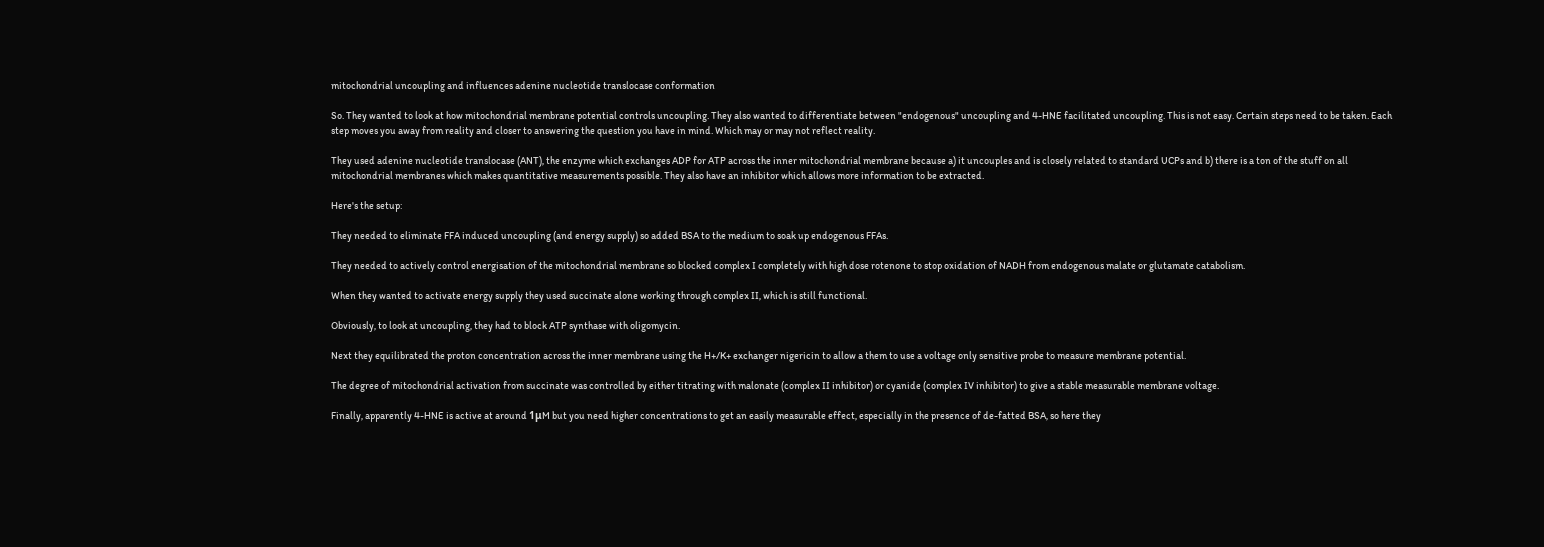mitochondrial uncoupling and influences adenine nucleotide translocase conformation

So. They wanted to look at how mitochondrial membrane potential controls uncoupling. They also wanted to differentiate between "endogenous" uncoupling and 4-HNE facilitated uncoupling. This is not easy. Certain steps need to be taken. Each step moves you away from reality and closer to answering the question you have in mind. Which may or may not reflect reality.

They used adenine nucleotide translocase (ANT), the enzyme which exchanges ADP for ATP across the inner mitochondrial membrane because a) it uncouples and is closely related to standard UCPs and b) there is a ton of the stuff on all mitochondrial membranes which makes quantitative measurements possible. They also have an inhibitor which allows more information to be extracted.

Here's the setup:

They needed to eliminate FFA induced uncoupling (and energy supply) so added BSA to the medium to soak up endogenous FFAs.

They needed to actively control energisation of the mitochondrial membrane so blocked complex I completely with high dose rotenone to stop oxidation of NADH from endogenous malate or glutamate catabolism.

When they wanted to activate energy supply they used succinate alone working through complex II, which is still functional.

Obviously, to look at uncoupling, they had to block ATP synthase with oligomycin.

Next they equilibrated the proton concentration across the inner membrane using the H+/K+ exchanger nigericin to allow a them to use a voltage only sensitive probe to measure membrane potential.

The degree of mitochondrial activation from succinate was controlled by either titrating with malonate (complex II inhibitor) or cyanide (complex IV inhibitor) to give a stable measurable membrane voltage.

Finally, apparently 4-HNE is active at around 1μM but you need higher concentrations to get an easily measurable effect, especially in the presence of de-fatted BSA, so here they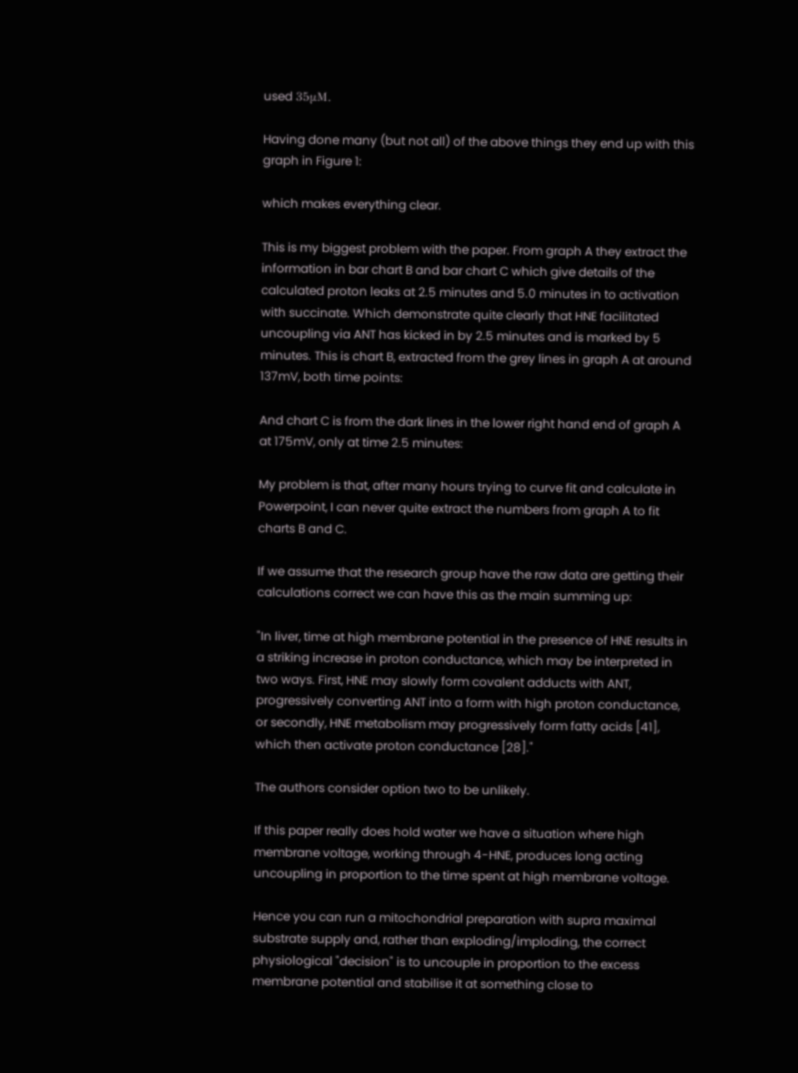used 35μM.

Having done many (but not all) of the above things they end up with this graph in Figure 1:

which makes everything clear.

This is my biggest problem with the paper. From graph A they extract the information in bar chart B and bar chart C which give details of the calculated proton leaks at 2.5 minutes and 5.0 minutes in to activation with succinate. Which demonstrate quite clearly that HNE facilitated uncoupling via ANT has kicked in by 2.5 minutes and is marked by 5 minutes. This is chart B, extracted from the grey lines in graph A at around 137mV, both time points:

And chart C is from the dark lines in the lower right hand end of graph A at 175mV, only at time 2.5 minutes:

My problem is that, after many hours trying to curve fit and calculate in Powerpoint, I can never quite extract the numbers from graph A to fit charts B and C.

If we assume that the research group have the raw data are getting their calculations correct we can have this as the main summing up:

"In liver, time at high membrane potential in the presence of HNE results in a striking increase in proton conductance, which may be interpreted in two ways. First, HNE may slowly form covalent adducts with ANT, progressively converting ANT into a form with high proton conductance, or secondly, HNE metabolism may progressively form fatty acids [41], which then activate proton conductance [28]."

The authors consider option two to be unlikely.

If this paper really does hold water we have a situation where high membrane voltage, working through 4-HNE, produces long acting uncoupling in proportion to the time spent at high membrane voltage.

Hence you can run a mitochondrial preparation with supra maximal substrate supply and, rather than exploding/imploding, the correct physiological "decision" is to uncouple in proportion to the excess membrane potential and stabilise it at something close to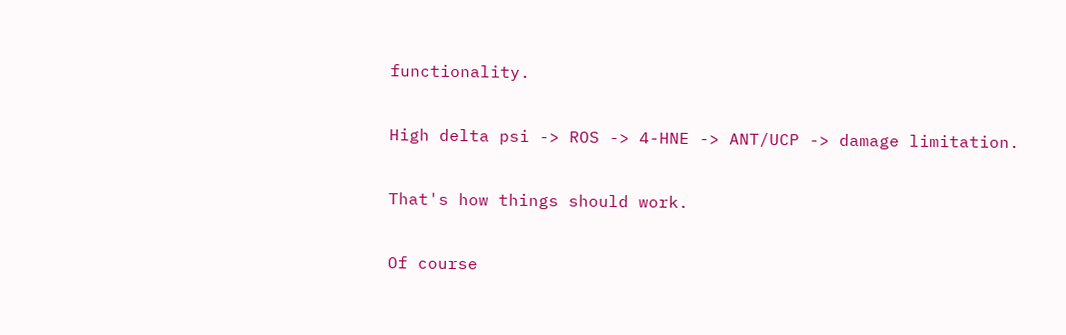functionality.

High delta psi -> ROS -> 4-HNE -> ANT/UCP -> damage limitation.

That's how things should work.

Of course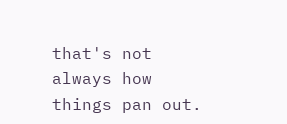that's not always how things pan out.